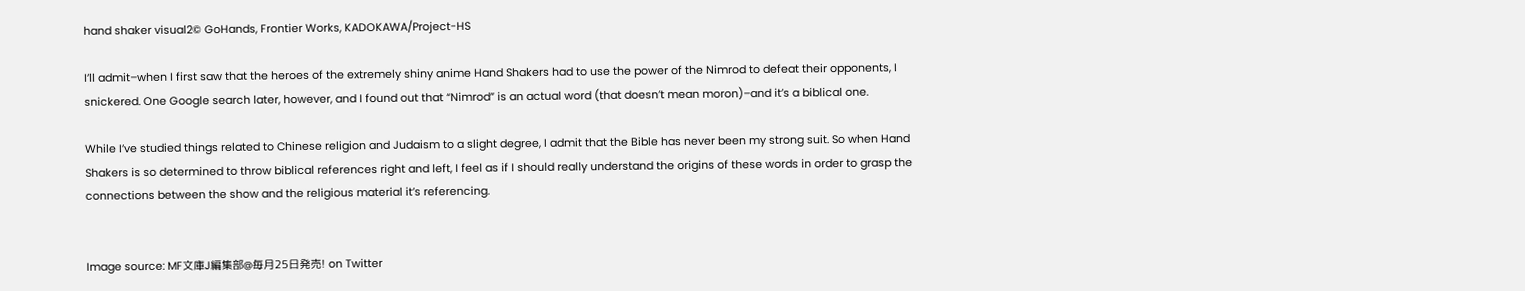hand shaker visual2© GoHands, Frontier Works, KADOKAWA/Project-HS

I’ll admit–when I first saw that the heroes of the extremely shiny anime Hand Shakers had to use the power of the Nimrod to defeat their opponents, I snickered. One Google search later, however, and I found out that “Nimrod” is an actual word (that doesn’t mean moron)–and it’s a biblical one.

While I’ve studied things related to Chinese religion and Judaism to a slight degree, I admit that the Bible has never been my strong suit. So when Hand Shakers is so determined to throw biblical references right and left, I feel as if I should really understand the origins of these words in order to grasp the connections between the show and the religious material it’s referencing.


Image source: MF文庫J編集部@毎月25日発売! on Twitter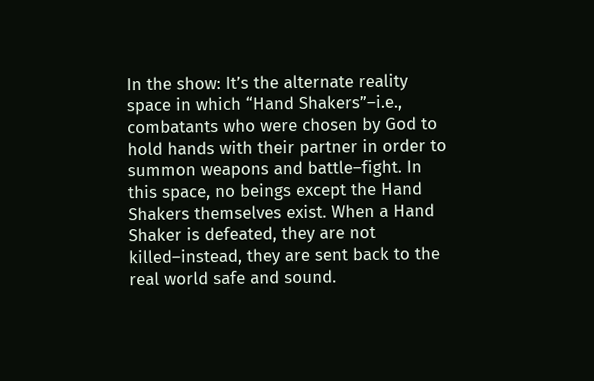In the show: It’s the alternate reality space in which “Hand Shakers”–i.e., combatants who were chosen by God to hold hands with their partner in order to summon weapons and battle–fight. In this space, no beings except the Hand Shakers themselves exist. When a Hand Shaker is defeated, they are not killed–instead, they are sent back to the real world safe and sound.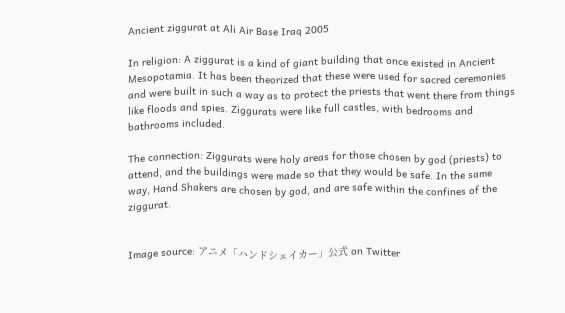Ancient ziggurat at Ali Air Base Iraq 2005

In religion: A ziggurat is a kind of giant building that once existed in Ancient Mesopotamia. It has been theorized that these were used for sacred ceremonies and were built in such a way as to protect the priests that went there from things like floods and spies. Ziggurats were like full castles, with bedrooms and bathrooms included.

The connection: Ziggurats were holy areas for those chosen by god (priests) to attend, and the buildings were made so that they would be safe. In the same way, Hand Shakers are chosen by god, and are safe within the confines of the ziggurat.


Image source: アニメ「ハンドシェイカー」公式 on Twitter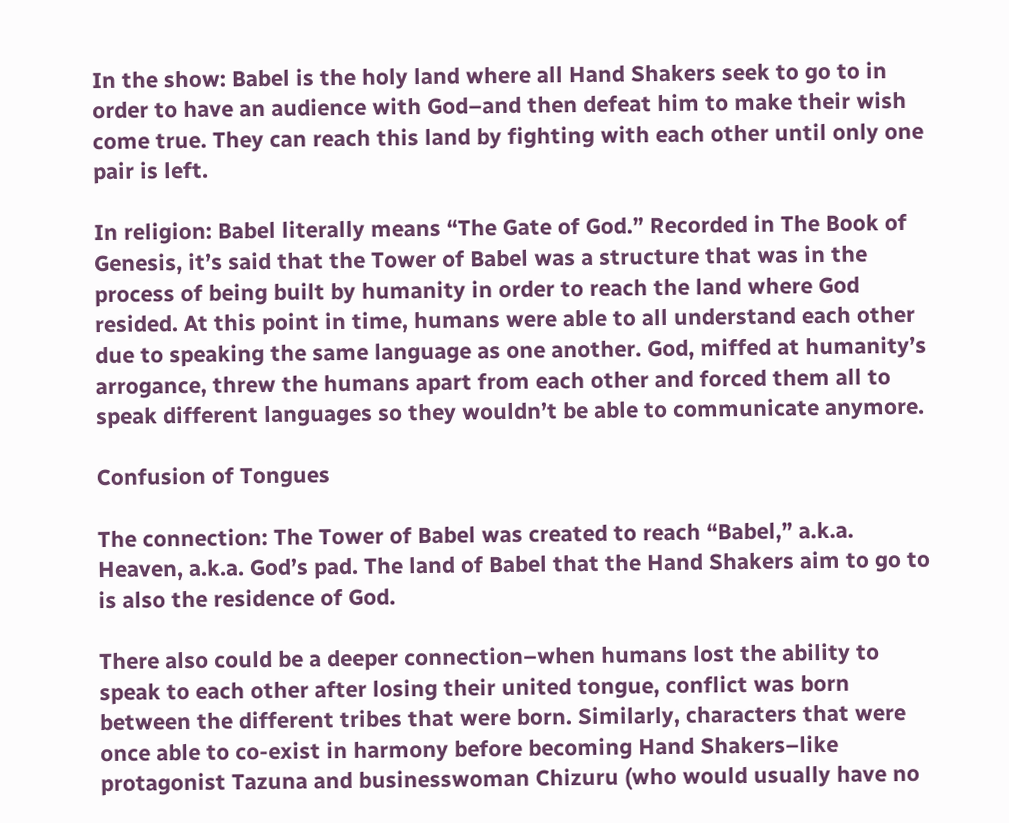In the show: Babel is the holy land where all Hand Shakers seek to go to in order to have an audience with God–and then defeat him to make their wish come true. They can reach this land by fighting with each other until only one pair is left.

In religion: Babel literally means “The Gate of God.” Recorded in The Book of Genesis, it’s said that the Tower of Babel was a structure that was in the process of being built by humanity in order to reach the land where God resided. At this point in time, humans were able to all understand each other due to speaking the same language as one another. God, miffed at humanity’s arrogance, threw the humans apart from each other and forced them all to speak different languages so they wouldn’t be able to communicate anymore.

Confusion of Tongues

The connection: The Tower of Babel was created to reach “Babel,” a.k.a. Heaven, a.k.a. God’s pad. The land of Babel that the Hand Shakers aim to go to is also the residence of God.

There also could be a deeper connection–when humans lost the ability to speak to each other after losing their united tongue, conflict was born between the different tribes that were born. Similarly, characters that were once able to co-exist in harmony before becoming Hand Shakers–like protagonist Tazuna and businesswoman Chizuru (who would usually have no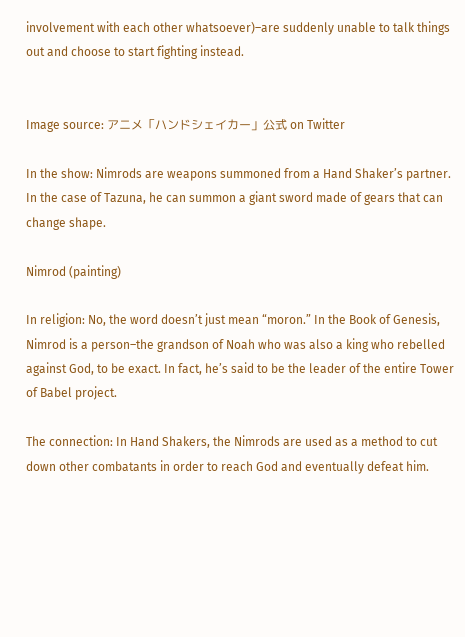involvement with each other whatsoever)–are suddenly unable to talk things out and choose to start fighting instead.


Image source: アニメ「ハンドシェイカー」公式 on Twitter

In the show: Nimrods are weapons summoned from a Hand Shaker’s partner. In the case of Tazuna, he can summon a giant sword made of gears that can change shape.

Nimrod (painting)

In religion: No, the word doesn’t just mean “moron.” In the Book of Genesis, Nimrod is a person–the grandson of Noah who was also a king who rebelled against God, to be exact. In fact, he’s said to be the leader of the entire Tower of Babel project.

The connection: In Hand Shakers, the Nimrods are used as a method to cut down other combatants in order to reach God and eventually defeat him.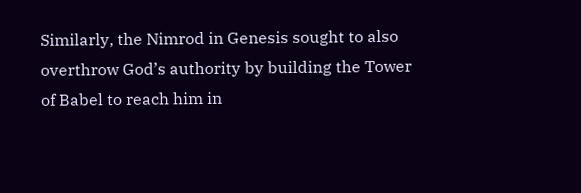Similarly, the Nimrod in Genesis sought to also overthrow God’s authority by building the Tower of Babel to reach him in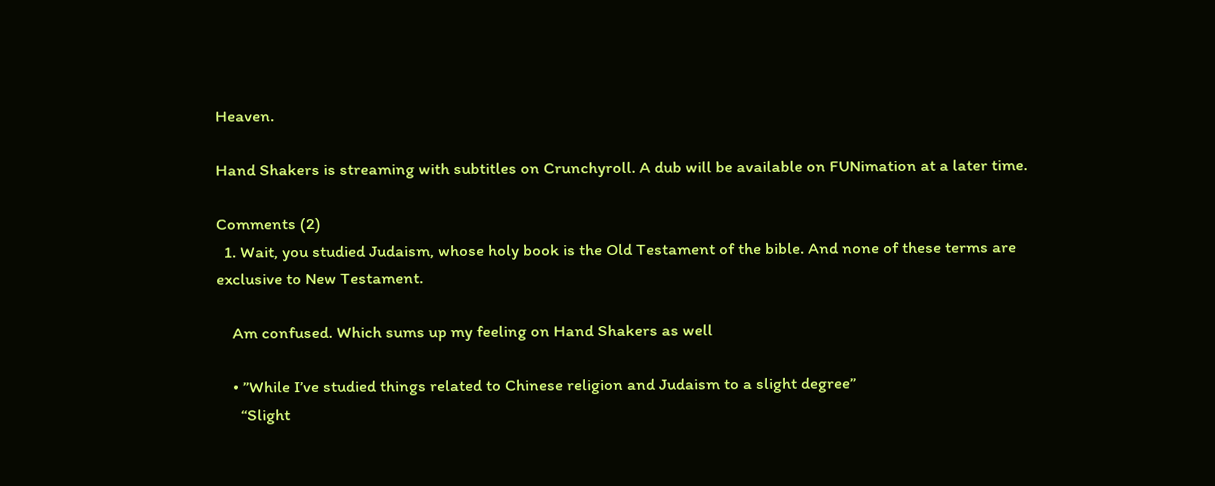Heaven.

Hand Shakers is streaming with subtitles on Crunchyroll. A dub will be available on FUNimation at a later time.

Comments (2)
  1. Wait, you studied Judaism, whose holy book is the Old Testament of the bible. And none of these terms are exclusive to New Testament.

    Am confused. Which sums up my feeling on Hand Shakers as well

    • ”While I’ve studied things related to Chinese religion and Judaism to a slight degree”
      “Slight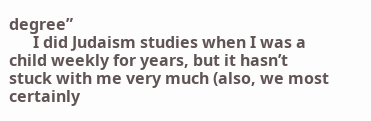degree”
      I did Judaism studies when I was a child weekly for years, but it hasn’t stuck with me very much (also, we most certainly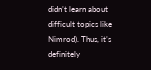didn’t learn about difficult topics like Nimrod). Thus, it’s definitely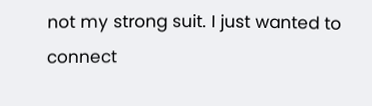not my strong suit. I just wanted to connect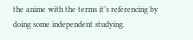the anime with the terms it’s referencing by doing some independent studying.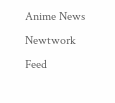Anime News Newtwork Feed